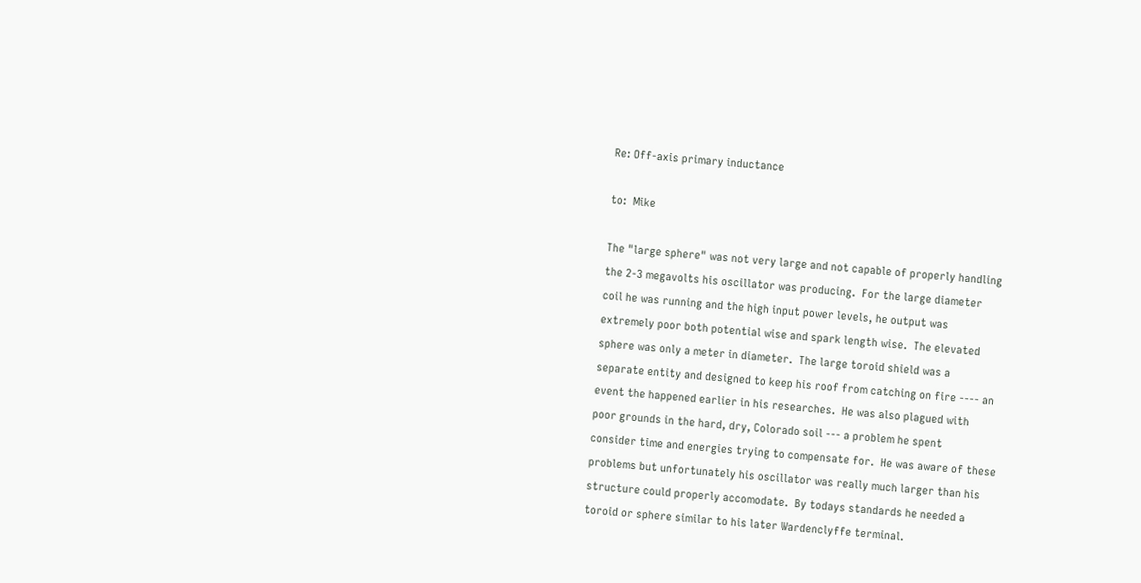Re: Off-axis primary inductance

to:  Mike

The "large sphere" was not very large and not capable of properly handling
the 2-3 megavolts his oscillator was producing.  For the large diameter
coil he was running and the high input power levels, he output was
extremely poor both potential wise and spark length wise.  The elevated
sphere was only a meter in diameter.  The large toroid shield was a
separate entity and designed to keep his roof from catching on fire ---- an
event the happened earlier in his researches.  He was also plagued with
poor grounds in the hard, dry, Colorado soil --- a problem he spent
consider time and energies trying to compensate for.  He was aware of these
problems but unfortunately his oscillator was really much larger than his
structure could properly accomodate.  By todays standards he needed a
toroid or sphere similar to his later Wardenclyffe terminal.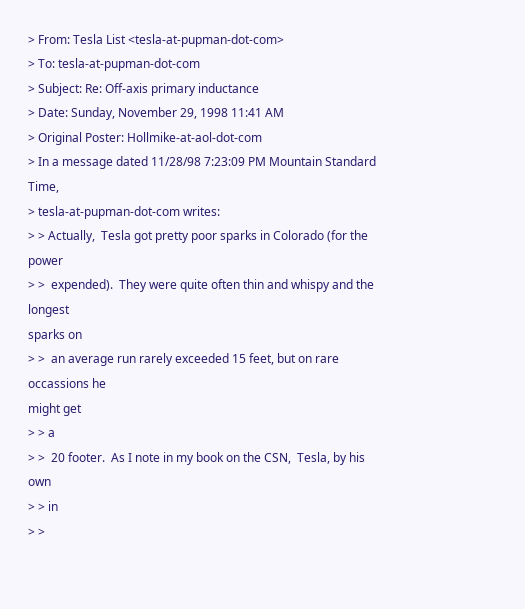> From: Tesla List <tesla-at-pupman-dot-com>
> To: tesla-at-pupman-dot-com
> Subject: Re: Off-axis primary inductance
> Date: Sunday, November 29, 1998 11:41 AM
> Original Poster: Hollmike-at-aol-dot-com
> In a message dated 11/28/98 7:23:09 PM Mountain Standard Time,
> tesla-at-pupman-dot-com writes:
> > Actually,  Tesla got pretty poor sparks in Colorado (for the power
> >  expended).  They were quite often thin and whispy and the longest
sparks on
> >  an average run rarely exceeded 15 feet, but on rare occassions he
might get
> > a
> >  20 footer.  As I note in my book on the CSN,  Tesla, by his own
> > in
> >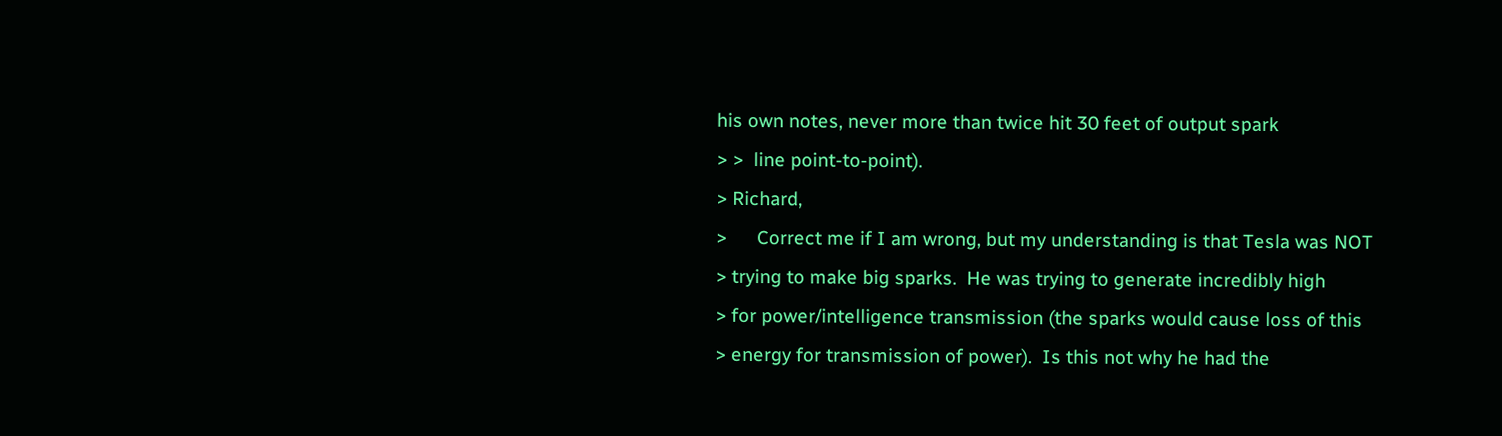his own notes, never more than twice hit 30 feet of output spark
> >  line point-to-point).
> Richard,
>      Correct me if I am wrong, but my understanding is that Tesla was NOT
> trying to make big sparks.  He was trying to generate incredibly high
> for power/intelligence transmission (the sparks would cause loss of this
> energy for transmission of power).  Is this not why he had the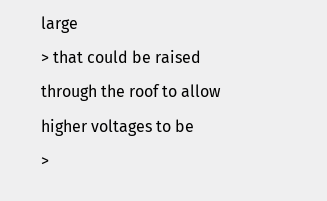large
> that could be raised through the roof to allow higher voltages to be
>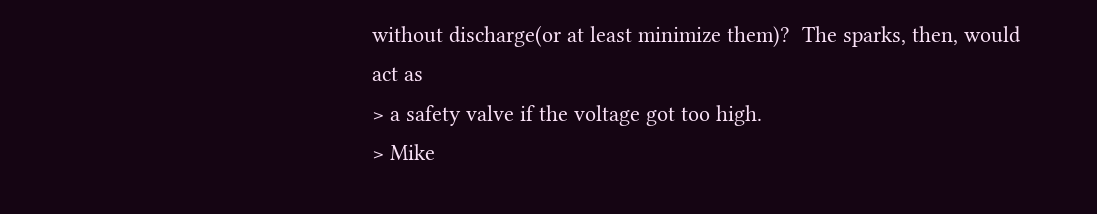without discharge(or at least minimize them)?  The sparks, then, would
act as
> a safety valve if the voltage got too high.
> Mike